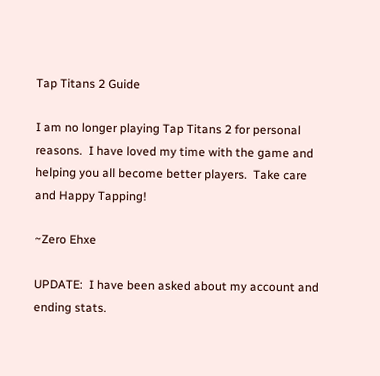Tap Titans 2 Guide

I am no longer playing Tap Titans 2 for personal reasons.  I have loved my time with the game and helping you all become better players.  Take care and Happy Tapping!

~Zero Ehxe

UPDATE:  I have been asked about my account and ending stats.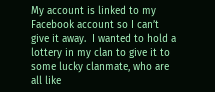My account is linked to my Facebook account so I can’t give it away.  I wanted to hold a lottery in my clan to give it to some lucky clanmate, who are all like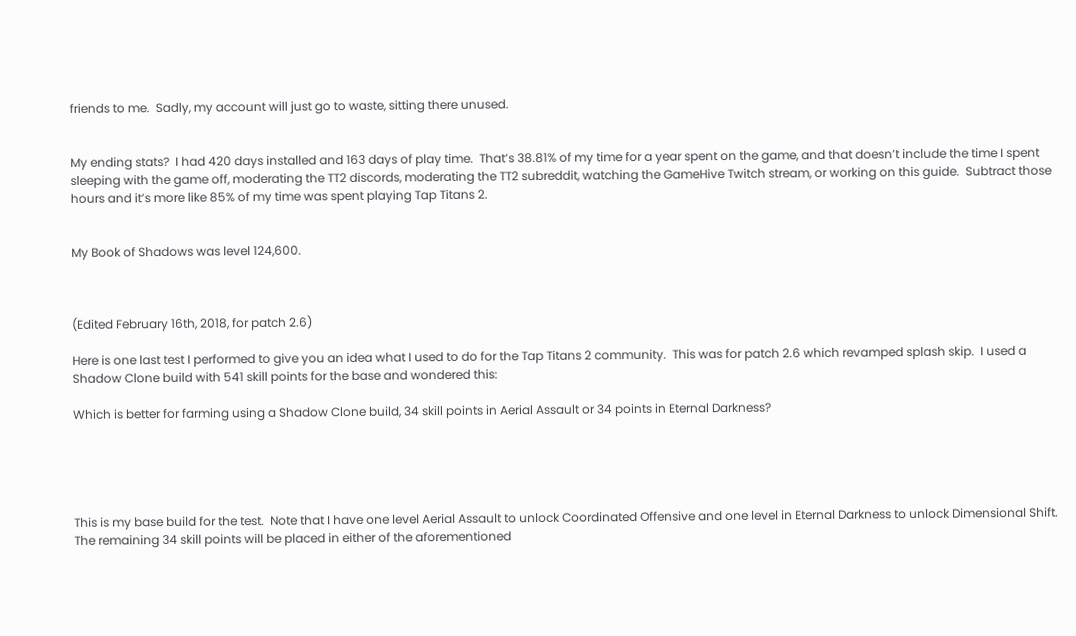friends to me.  Sadly, my account will just go to waste, sitting there unused.


My ending stats?  I had 420 days installed and 163 days of play time.  That’s 38.81% of my time for a year spent on the game, and that doesn’t include the time I spent sleeping with the game off, moderating the TT2 discords, moderating the TT2 subreddit, watching the GameHive Twitch stream, or working on this guide.  Subtract those hours and it’s more like 85% of my time was spent playing Tap Titans 2.


My Book of Shadows was level 124,600.



(Edited February 16th, 2018, for patch 2.6)

Here is one last test I performed to give you an idea what I used to do for the Tap Titans 2 community.  This was for patch 2.6 which revamped splash skip.  I used a Shadow Clone build with 541 skill points for the base and wondered this:

Which is better for farming using a Shadow Clone build, 34 skill points in Aerial Assault or 34 points in Eternal Darkness?





This is my base build for the test.  Note that I have one level Aerial Assault to unlock Coordinated Offensive and one level in Eternal Darkness to unlock Dimensional Shift.  The remaining 34 skill points will be placed in either of the aforementioned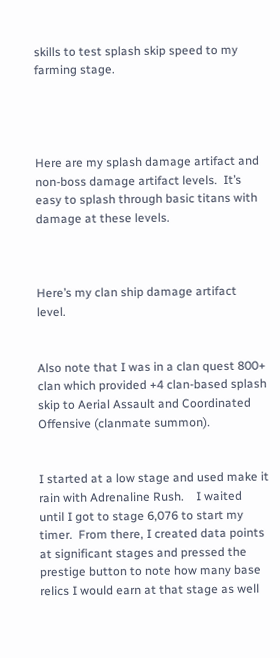skills to test splash skip speed to my farming stage.




Here are my splash damage artifact and non-boss damage artifact levels.  It’s easy to splash through basic titans with damage at these levels.



Here’s my clan ship damage artifact level.


Also note that I was in a clan quest 800+ clan which provided +4 clan-based splash skip to Aerial Assault and Coordinated Offensive (clanmate summon).


I started at a low stage and used make it rain with Adrenaline Rush.    I waited until I got to stage 6,076 to start my timer.  From there, I created data points at significant stages and pressed the prestige button to note how many base relics I would earn at that stage as well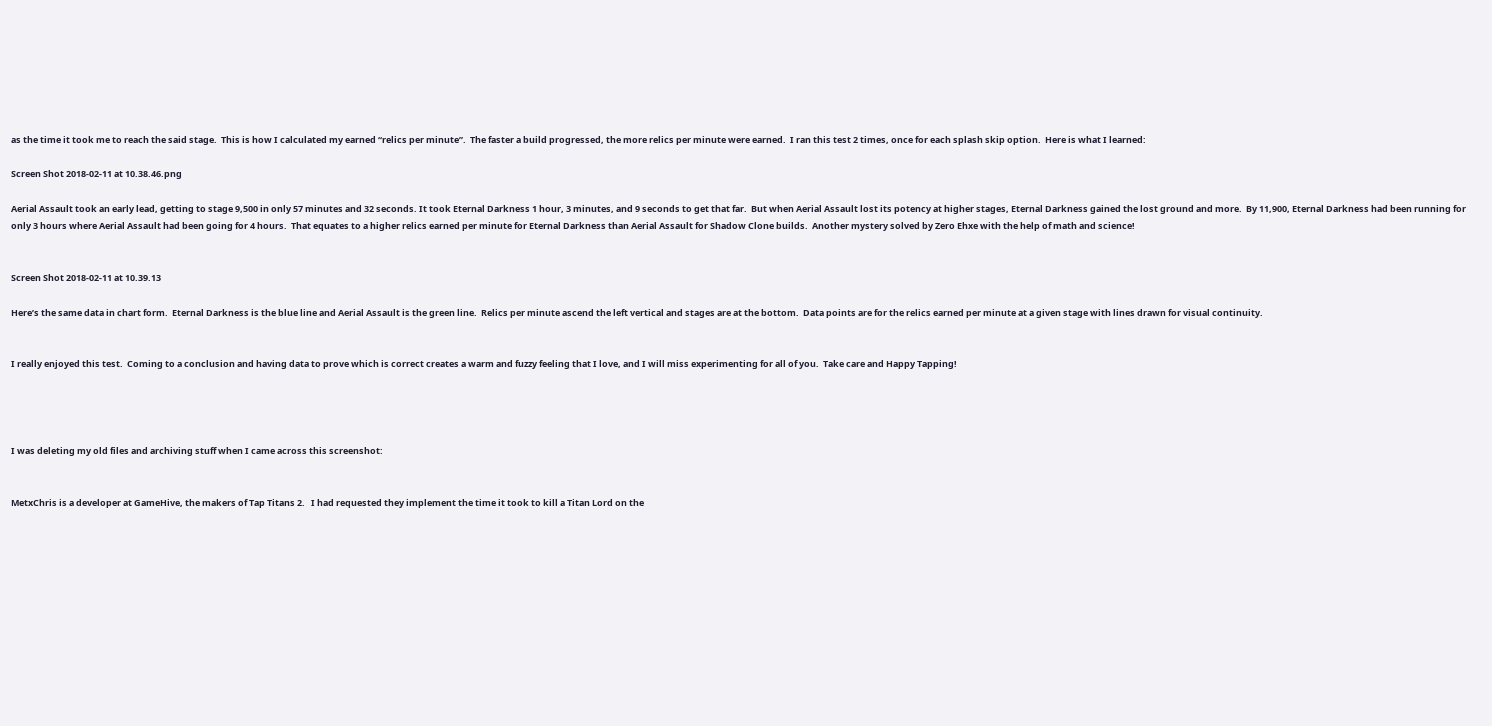as the time it took me to reach the said stage.  This is how I calculated my earned “relics per minute”.  The faster a build progressed, the more relics per minute were earned.  I ran this test 2 times, once for each splash skip option.  Here is what I learned:

Screen Shot 2018-02-11 at 10.38.46.png

Aerial Assault took an early lead, getting to stage 9,500 in only 57 minutes and 32 seconds. It took Eternal Darkness 1 hour, 3 minutes, and 9 seconds to get that far.  But when Aerial Assault lost its potency at higher stages, Eternal Darkness gained the lost ground and more.  By 11,900, Eternal Darkness had been running for only 3 hours where Aerial Assault had been going for 4 hours.  That equates to a higher relics earned per minute for Eternal Darkness than Aerial Assault for Shadow Clone builds.  Another mystery solved by Zero Ehxe with the help of math and science!


Screen Shot 2018-02-11 at 10.39.13

Here’s the same data in chart form.  Eternal Darkness is the blue line and Aerial Assault is the green line.  Relics per minute ascend the left vertical and stages are at the bottom.  Data points are for the relics earned per minute at a given stage with lines drawn for visual continuity.


I really enjoyed this test.  Coming to a conclusion and having data to prove which is correct creates a warm and fuzzy feeling that I love, and I will miss experimenting for all of you.  Take care and Happy Tapping!




I was deleting my old files and archiving stuff when I came across this screenshot:


MetxChris is a developer at GameHive, the makers of Tap Titans 2.   I had requested they implement the time it took to kill a Titan Lord on the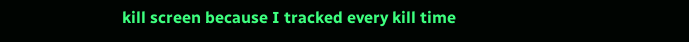kill screen because I tracked every kill time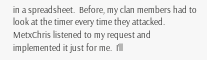in a spreadsheet.  Before, my clan members had to look at the timer every time they attacked.  MetxChris listened to my request and implemented it just for me.  I’ll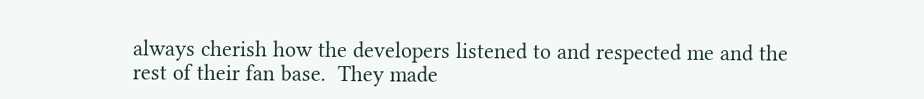always cherish how the developers listened to and respected me and the rest of their fan base.  They made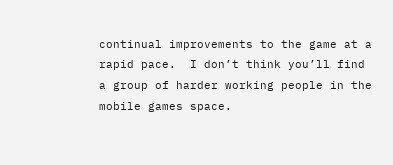continual improvements to the game at a rapid pace.  I don’t think you’ll find a group of harder working people in the mobile games space.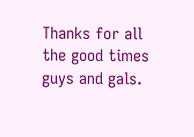Thanks for all the good times guys and gals.